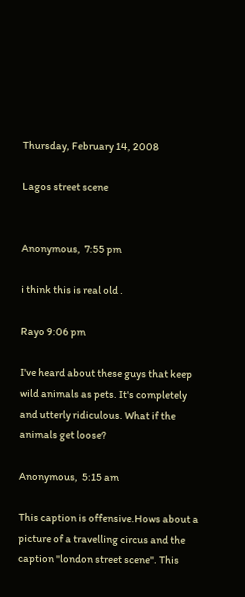Thursday, February 14, 2008

Lagos street scene


Anonymous,  7:55 pm

i think this is real old .

Rayo 9:06 pm

I've heard about these guys that keep wild animals as pets. It's completely and utterly ridiculous. What if the animals get loose?

Anonymous,  5:15 am

This caption is offensive.Hows about a picture of a travelling circus and the caption "london street scene". This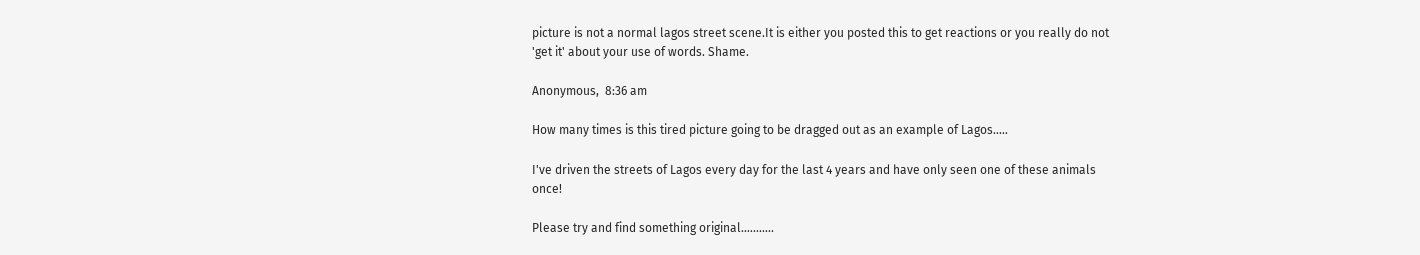picture is not a normal lagos street scene.It is either you posted this to get reactions or you really do not 'get it' about your use of words. Shame.

Anonymous,  8:36 am

How many times is this tired picture going to be dragged out as an example of Lagos.....

I've driven the streets of Lagos every day for the last 4 years and have only seen one of these animals once!

Please try and find something original...........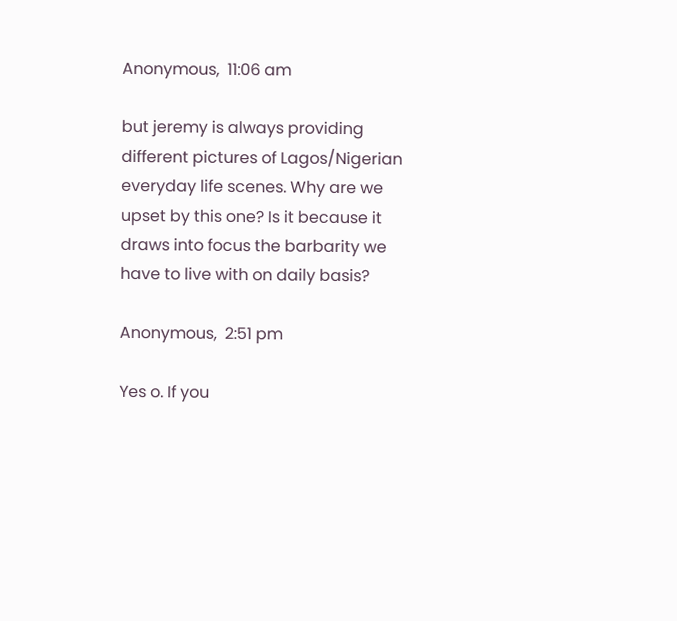Anonymous,  11:06 am

but jeremy is always providing different pictures of Lagos/Nigerian everyday life scenes. Why are we upset by this one? Is it because it draws into focus the barbarity we have to live with on daily basis?

Anonymous,  2:51 pm

Yes o. If you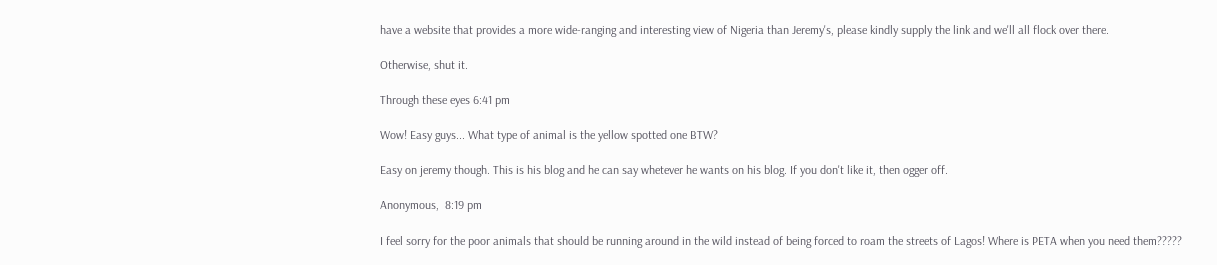have a website that provides a more wide-ranging and interesting view of Nigeria than Jeremy's, please kindly supply the link and we'll all flock over there.

Otherwise, shut it.

Through these eyes 6:41 pm

Wow! Easy guys... What type of animal is the yellow spotted one BTW?

Easy on jeremy though. This is his blog and he can say whetever he wants on his blog. If you don't like it, then ogger off.

Anonymous,  8:19 pm

I feel sorry for the poor animals that should be running around in the wild instead of being forced to roam the streets of Lagos! Where is PETA when you need them?????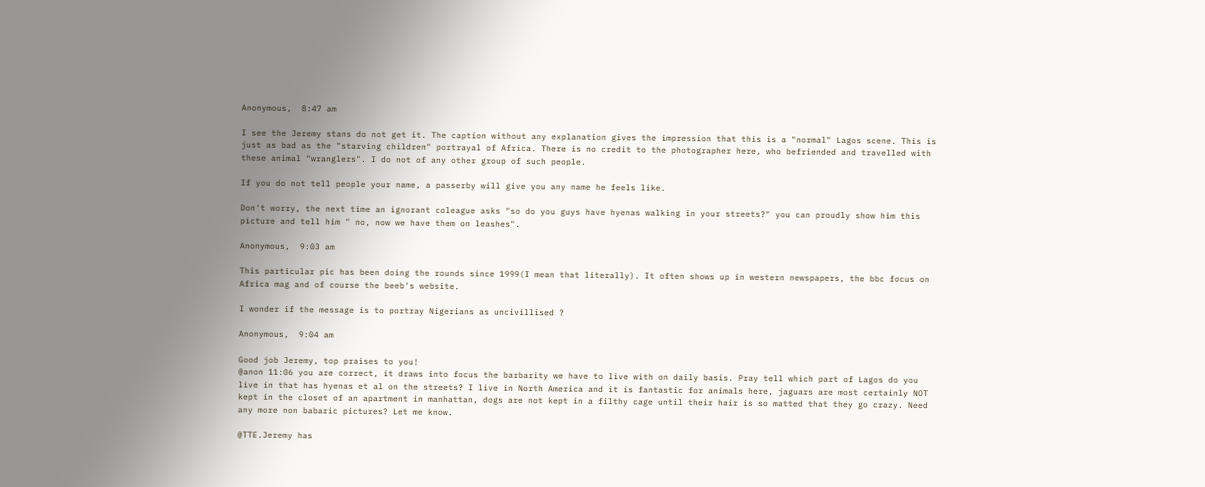Anonymous,  8:47 am

I see the Jeremy stans do not get it. The caption without any explanation gives the impression that this is a "normal" Lagos scene. This is just as bad as the "starving children" portrayal of Africa. There is no credit to the photographer here, who befriended and travelled with these animal "wranglers". I do not of any other group of such people.

If you do not tell people your name, a passerby will give you any name he feels like.

Don't worry, the next time an ignorant coleague asks "so do you guys have hyenas walking in your streets?" you can proudly show him this picture and tell him " no, now we have them on leashes".

Anonymous,  9:03 am

This particular pic has been doing the rounds since 1999(I mean that literally). It often shows up in western newspapers, the bbc focus on Africa mag and of course the beeb's website.

I wonder if the message is to portray Nigerians as uncivillised ?

Anonymous,  9:04 am

Good job Jeremy, top praises to you!
@anon 11:06 you are correct, it draws into focus the barbarity we have to live with on daily basis. Pray tell which part of Lagos do you live in that has hyenas et al on the streets? I live in North America and it is fantastic for animals here, jaguars are most certainly NOT kept in the closet of an apartment in manhattan, dogs are not kept in a filthy cage until their hair is so matted that they go crazy. Need any more non babaric pictures? Let me know.

@TTE.Jeremy has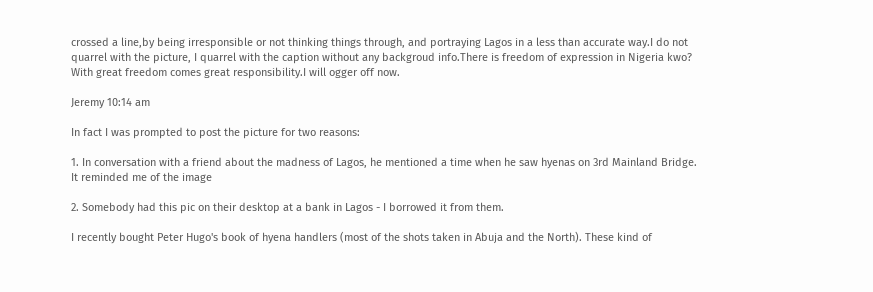crossed a line,by being irresponsible or not thinking things through, and portraying Lagos in a less than accurate way.I do not quarrel with the picture, I quarrel with the caption without any backgroud info.There is freedom of expression in Nigeria kwo? With great freedom comes great responsibility.I will ogger off now.

Jeremy 10:14 am

In fact I was prompted to post the picture for two reasons:

1. In conversation with a friend about the madness of Lagos, he mentioned a time when he saw hyenas on 3rd Mainland Bridge. It reminded me of the image

2. Somebody had this pic on their desktop at a bank in Lagos - I borrowed it from them.

I recently bought Peter Hugo's book of hyena handlers (most of the shots taken in Abuja and the North). These kind of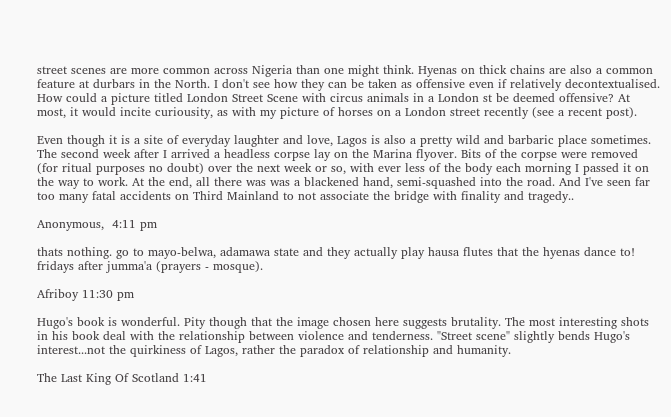street scenes are more common across Nigeria than one might think. Hyenas on thick chains are also a common feature at durbars in the North. I don't see how they can be taken as offensive even if relatively decontextualised. How could a picture titled London Street Scene with circus animals in a London st be deemed offensive? At most, it would incite curiousity, as with my picture of horses on a London street recently (see a recent post).

Even though it is a site of everyday laughter and love, Lagos is also a pretty wild and barbaric place sometimes. The second week after I arrived a headless corpse lay on the Marina flyover. Bits of the corpse were removed (for ritual purposes no doubt) over the next week or so, with ever less of the body each morning I passed it on the way to work. At the end, all there was was a blackened hand, semi-squashed into the road. And I've seen far too many fatal accidents on Third Mainland to not associate the bridge with finality and tragedy..

Anonymous,  4:11 pm

thats nothing. go to mayo-belwa, adamawa state and they actually play hausa flutes that the hyenas dance to! fridays after jumma'a (prayers - mosque).

Afriboy 11:30 pm

Hugo's book is wonderful. Pity though that the image chosen here suggests brutality. The most interesting shots in his book deal with the relationship between violence and tenderness. "Street scene" slightly bends Hugo's interest...not the quirkiness of Lagos, rather the paradox of relationship and humanity.

The Last King Of Scotland 1:41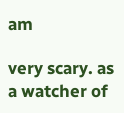am

very scary. as a watcher of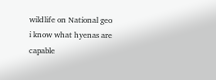wildlife on National geo i know what hyenas are capable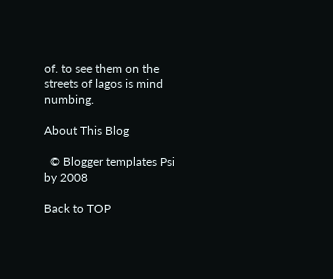of. to see them on the streets of lagos is mind numbing.

About This Blog

  © Blogger templates Psi by 2008

Back to TOP